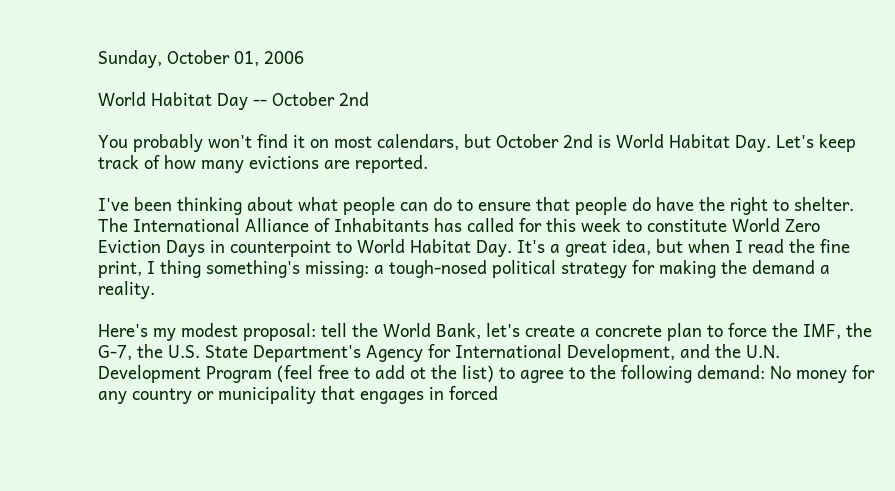Sunday, October 01, 2006

World Habitat Day -- October 2nd

You probably won't find it on most calendars, but October 2nd is World Habitat Day. Let's keep track of how many evictions are reported.

I've been thinking about what people can do to ensure that people do have the right to shelter. The International Alliance of Inhabitants has called for this week to constitute World Zero Eviction Days in counterpoint to World Habitat Day. It's a great idea, but when I read the fine print, I thing something's missing: a tough-nosed political strategy for making the demand a reality.

Here's my modest proposal: tell the World Bank, let's create a concrete plan to force the IMF, the G-7, the U.S. State Department's Agency for International Development, and the U.N. Development Program (feel free to add ot the list) to agree to the following demand: No money for any country or municipality that engages in forced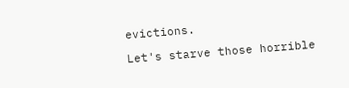evictions.

Let's starve those horrible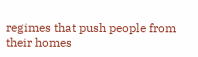regimes that push people from their homes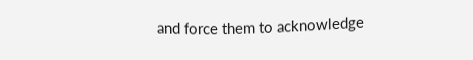and force them to acknowledge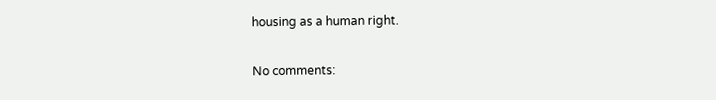housing as a human right.

No comments: